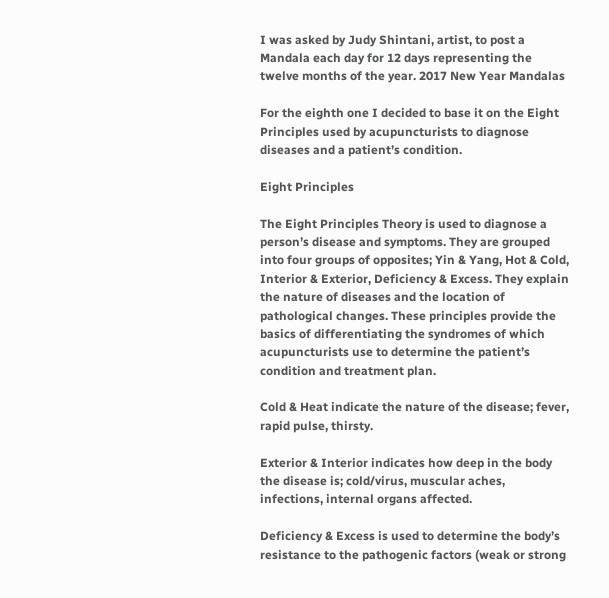I was asked by Judy Shintani, artist, to post a Mandala each day for 12 days representing the twelve months of the year. 2017 New Year Mandalas

For the eighth one I decided to base it on the Eight Principles used by acupuncturists to diagnose diseases and a patient’s condition.

Eight Principles

The Eight Principles Theory is used to diagnose a person’s disease and symptoms. They are grouped into four groups of opposites; Yin & Yang, Hot & Cold, Interior & Exterior, Deficiency & Excess. They explain the nature of diseases and the location of pathological changes. These principles provide the basics of differentiating the syndromes of which acupuncturists use to determine the patient’s condition and treatment plan.

Cold & Heat indicate the nature of the disease; fever, rapid pulse, thirsty.

Exterior & Interior indicates how deep in the body the disease is; cold/virus, muscular aches, infections, internal organs affected.

Deficiency & Excess is used to determine the body’s resistance to the pathogenic factors (weak or strong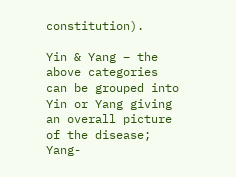constitution).

Yin & Yang – the above categories can be grouped into Yin or Yang giving an overall picture of the disease; Yang-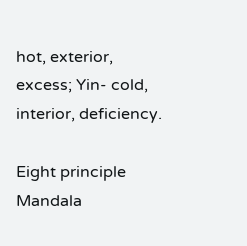hot, exterior, excess; Yin- cold, interior, deficiency.

Eight principle Mandala